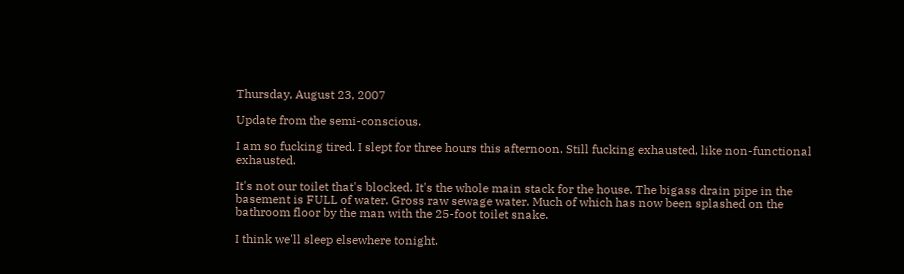Thursday, August 23, 2007

Update from the semi-conscious.

I am so fucking tired. I slept for three hours this afternoon. Still fucking exhausted, like non-functional exhausted.

It's not our toilet that's blocked. It's the whole main stack for the house. The bigass drain pipe in the basement is FULL of water. Gross raw sewage water. Much of which has now been splashed on the bathroom floor by the man with the 25-foot toilet snake.

I think we'll sleep elsewhere tonight.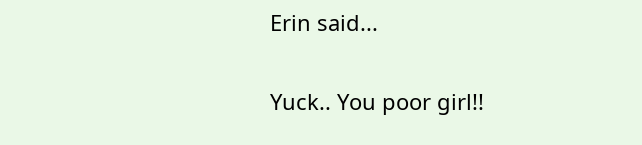Erin said...

Yuck.. You poor girl!!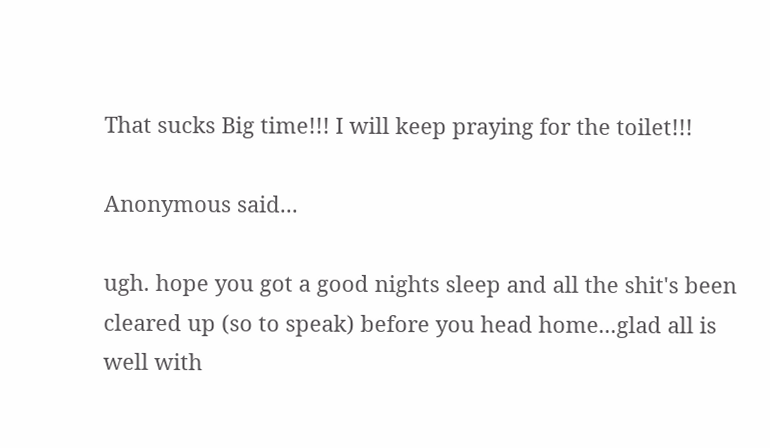That sucks Big time!!! I will keep praying for the toilet!!!

Anonymous said...

ugh. hope you got a good nights sleep and all the shit's been cleared up (so to speak) before you head home...glad all is well with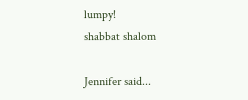lumpy!
shabbat shalom

Jennifer said...